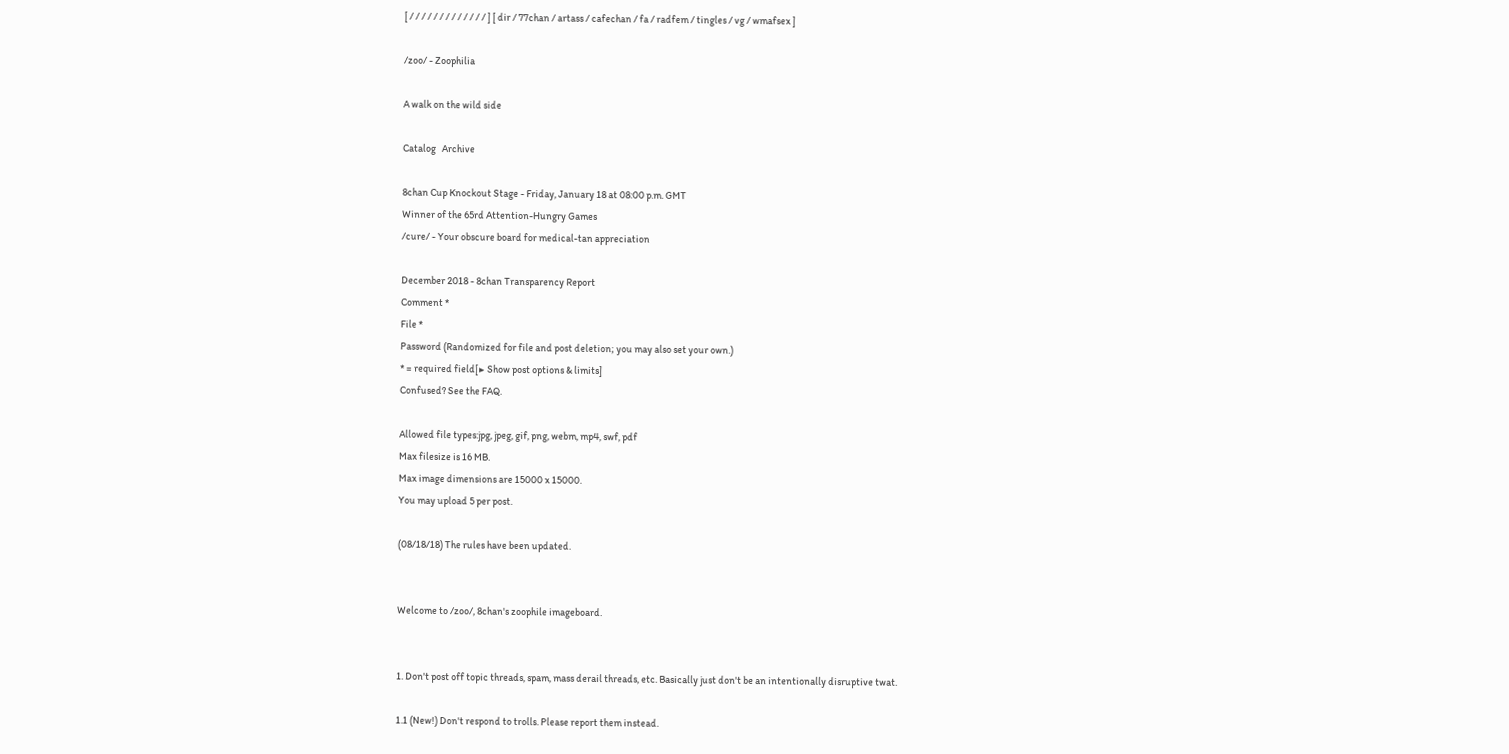[ / / / / / / / / / / / / / ] [ dir / 77chan / artass / cafechan / fa / radfem / tingles / vg / wmafsex ]

/zoo/ - Zoophilia

A walk on the wild side

Catalog   Archive

8chan Cup Knockout Stage - Friday, January 18 at 08:00 p.m. GMT
Winner of the 65rd Attention-Hungry Games
/cure/ - Your obscure board for medical-tan appreciation

December 2018 - 8chan Transparency Report
Comment *
File *
Password (Randomized for file and post deletion; you may also set your own.)
* = required field[▶ Show post options & limits]
Confused? See the FAQ.

Allowed file types:jpg, jpeg, gif, png, webm, mp4, swf, pdf
Max filesize is 16 MB.
Max image dimensions are 15000 x 15000.
You may upload 5 per post.

(08/18/18) The rules have been updated.


Welcome to /zoo/, 8chan's zoophile imageboard.


1. Don't post off topic threads, spam, mass derail threads, etc. Basically just don't be an intentionally disruptive twat.

1.1 (New!) Don't respond to trolls. Please report them instead.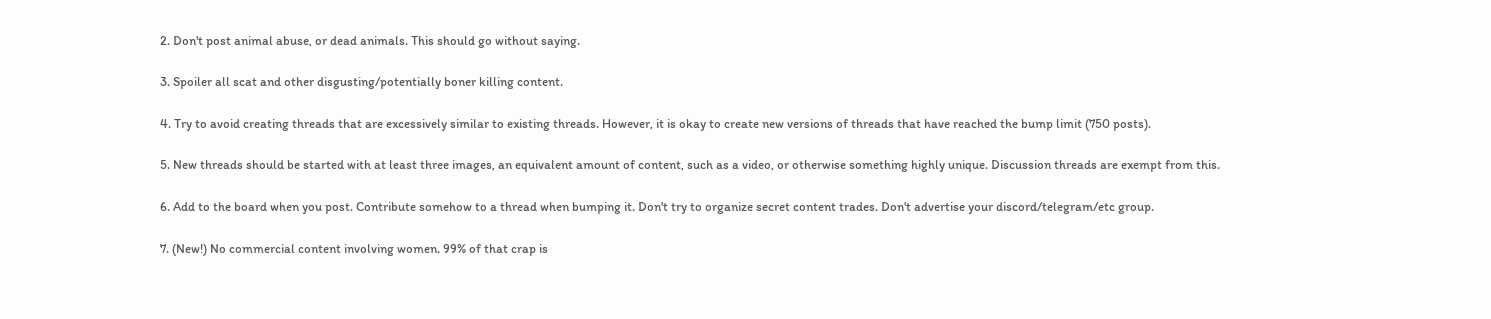2. Don't post animal abuse, or dead animals. This should go without saying.

3. Spoiler all scat and other disgusting/potentially boner killing content.

4. Try to avoid creating threads that are excessively similar to existing threads. However, it is okay to create new versions of threads that have reached the bump limit (750 posts).

5. New threads should be started with at least three images, an equivalent amount of content, such as a video, or otherwise something highly unique. Discussion threads are exempt from this.

6. Add to the board when you post. Contribute somehow to a thread when bumping it. Don't try to organize secret content trades. Don't advertise your discord/telegram/etc group.

7. (New!) No commercial content involving women. 99% of that crap is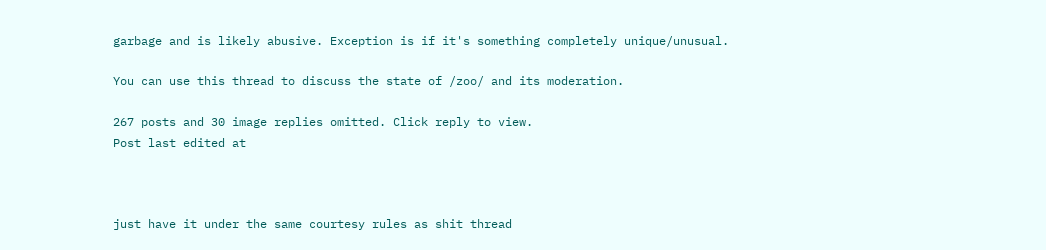garbage and is likely abusive. Exception is if it's something completely unique/unusual.

You can use this thread to discuss the state of /zoo/ and its moderation.

267 posts and 30 image replies omitted. Click reply to view.
Post last edited at



just have it under the same courtesy rules as shit thread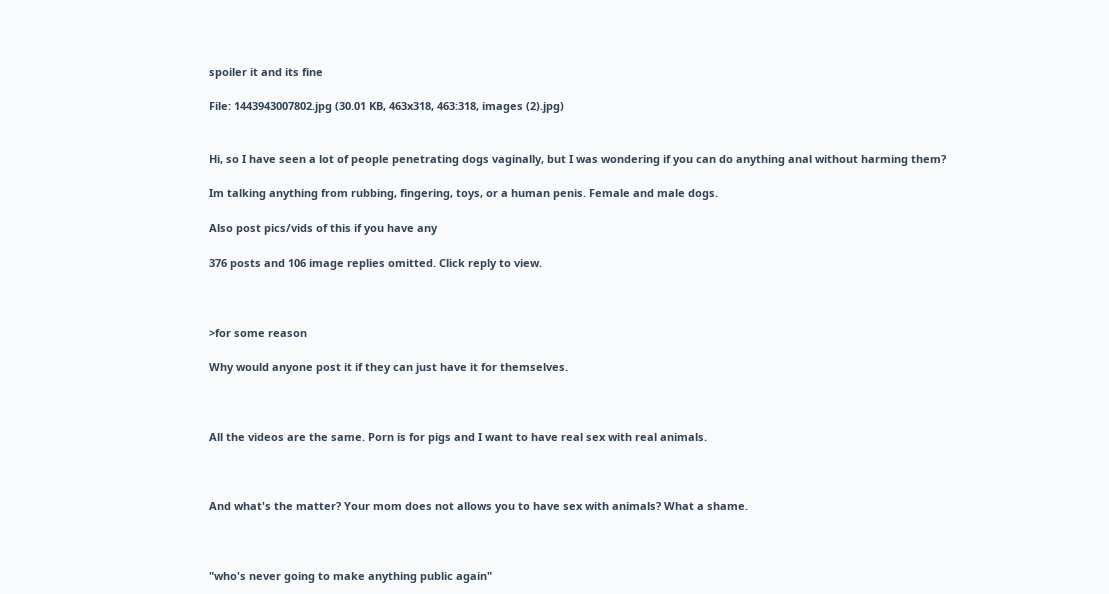spoiler it and its fine

File: 1443943007802.jpg (30.01 KB, 463x318, 463:318, images (2).jpg)


Hi, so I have seen a lot of people penetrating dogs vaginally, but I was wondering if you can do anything anal without harming them?

Im talking anything from rubbing, fingering, toys, or a human penis. Female and male dogs.

Also post pics/vids of this if you have any

376 posts and 106 image replies omitted. Click reply to view.



>for some reason

Why would anyone post it if they can just have it for themselves.



All the videos are the same. Porn is for pigs and I want to have real sex with real animals.



And what's the matter? Your mom does not allows you to have sex with animals? What a shame.



"who's never going to make anything public again"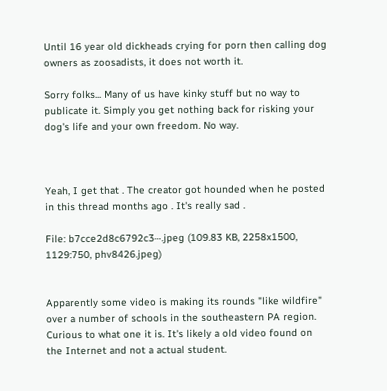Until 16 year old dickheads crying for porn then calling dog owners as zoosadists, it does not worth it.

Sorry folks... Many of us have kinky stuff but no way to publicate it. Simply you get nothing back for risking your dog's life and your own freedom. No way.



Yeah, I get that . The creator got hounded when he posted in this thread months ago . It's really sad .

File: b7cce2d8c6792c3⋯.jpeg (109.83 KB, 2258x1500, 1129:750, phv8426.jpeg)


Apparently some video is making its rounds "like wildfire" over a number of schools in the southeastern PA region. Curious to what one it is. It's likely a old video found on the Internet and not a actual student.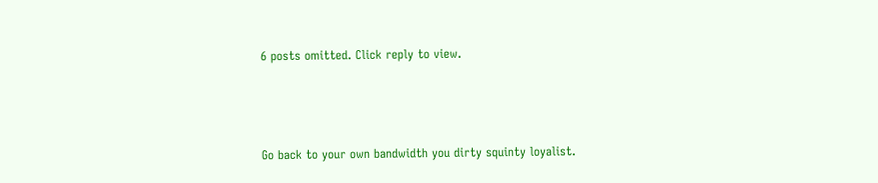6 posts omitted. Click reply to view.



Go back to your own bandwidth you dirty squinty loyalist.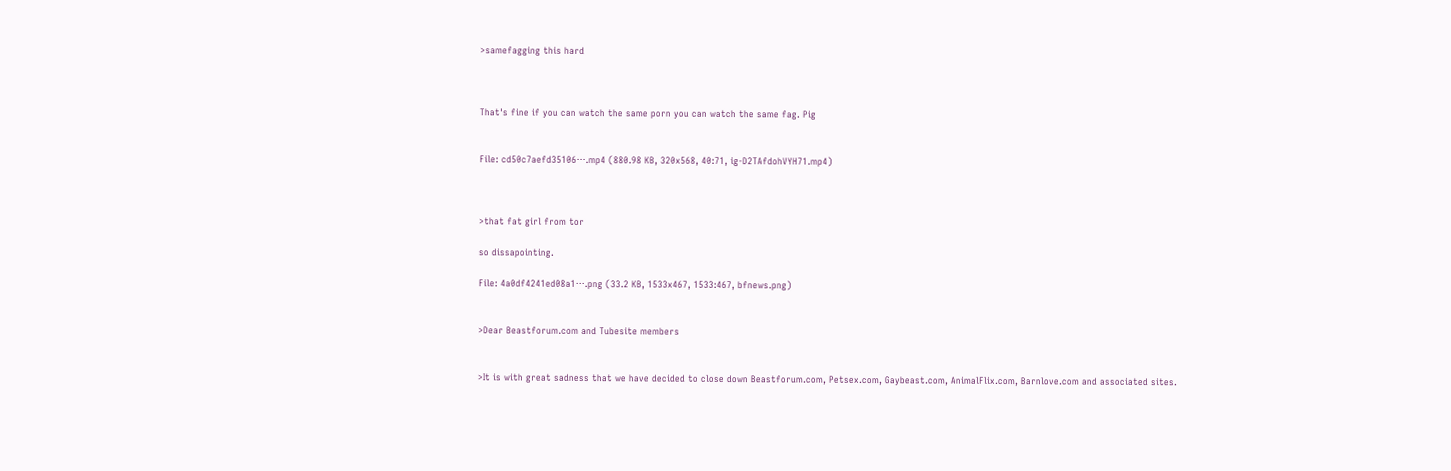>samefagging this hard



That's fine if you can watch the same porn you can watch the same fag. Pig


File: cd50c7aefd35106⋯.mp4 (880.98 KB, 320x568, 40:71, ig-D2TAfdohVYH71.mp4)



>that fat girl from tor

so dissapointing.

File: 4a0df4241ed08a1⋯.png (33.2 KB, 1533x467, 1533:467, bfnews.png)


>Dear Beastforum.com and Tubesite members


>It is with great sadness that we have decided to close down Beastforum.com, Petsex.com, Gaybeast.com, AnimalFlix.com, Barnlove.com and associated sites.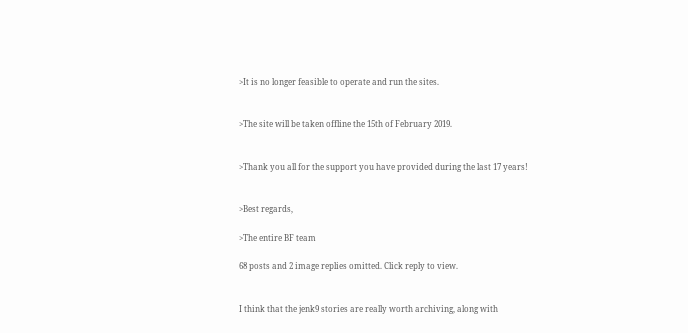>It is no longer feasible to operate and run the sites.


>The site will be taken offline the 15th of February 2019.


>Thank you all for the support you have provided during the last 17 years!


>Best regards,

>The entire BF team

68 posts and 2 image replies omitted. Click reply to view.


I think that the jenk9 stories are really worth archiving, along with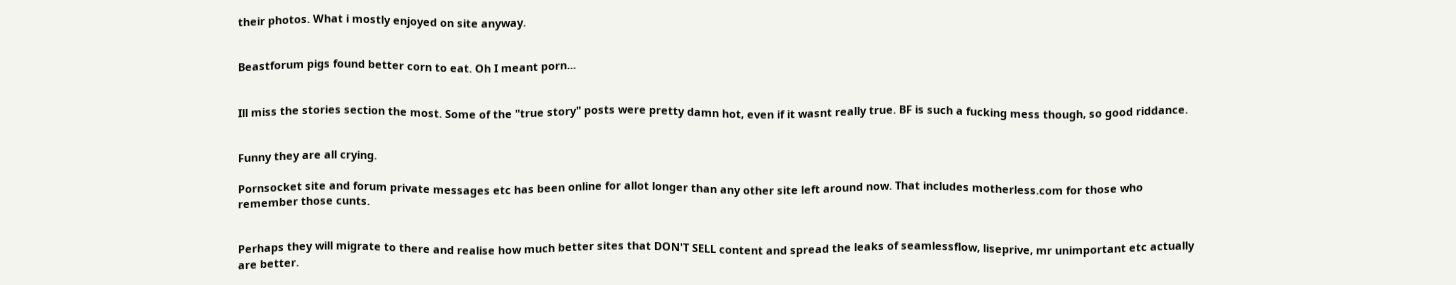their photos. What i mostly enjoyed on site anyway.


Beastforum pigs found better corn to eat. Oh I meant porn...


Ill miss the stories section the most. Some of the "true story" posts were pretty damn hot, even if it wasnt really true. BF is such a fucking mess though, so good riddance.


Funny they are all crying.

Pornsocket site and forum private messages etc has been online for allot longer than any other site left around now. That includes motherless.com for those who remember those cunts.


Perhaps they will migrate to there and realise how much better sites that DON'T SELL content and spread the leaks of seamlessflow, liseprive, mr unimportant etc actually are better.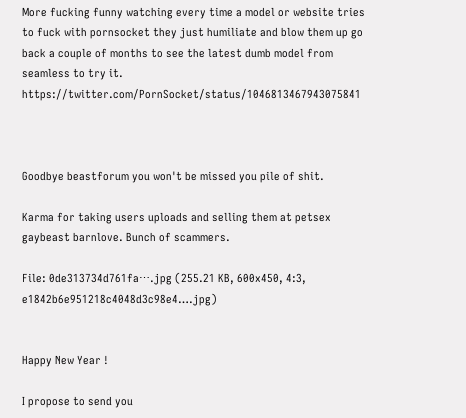More fucking funny watching every time a model or website tries to fuck with pornsocket they just humiliate and blow them up go back a couple of months to see the latest dumb model from seamless to try it. https://twitter.com/PornSocket/status/1046813467943075841



Goodbye beastforum you won't be missed you pile of shit.

Karma for taking users uploads and selling them at petsex gaybeast barnlove. Bunch of scammers.

File: 0de313734d761fa⋯.jpg (255.21 KB, 600x450, 4:3, e1842b6e951218c4048d3c98e4….jpg)


Happy New Year !

I propose to send you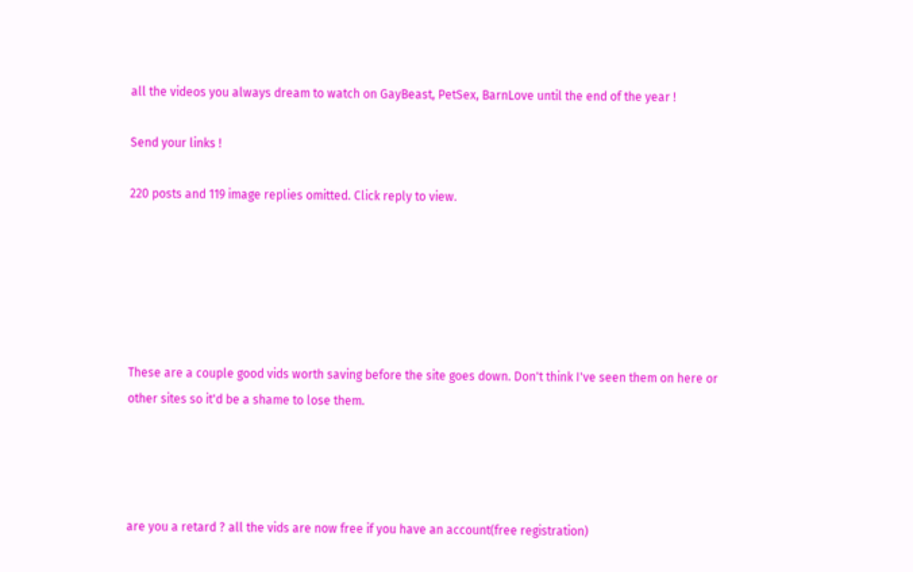all the videos you always dream to watch on GayBeast, PetSex, BarnLove until the end of the year !

Send your links !

220 posts and 119 image replies omitted. Click reply to view.






These are a couple good vids worth saving before the site goes down. Don't think I've seen them on here or other sites so it'd be a shame to lose them.




are you a retard ? all the vids are now free if you have an account(free registration)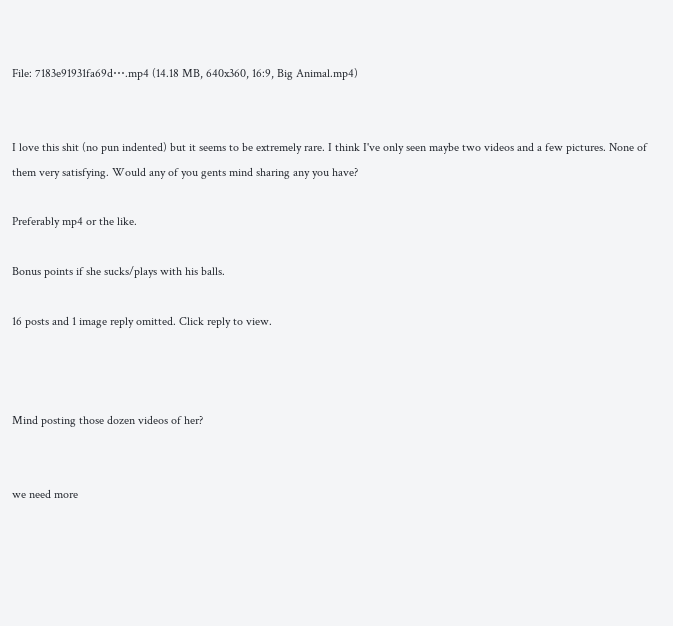File: 7183e91931fa69d⋯.mp4 (14.18 MB, 640x360, 16:9, Big Animal.mp4)


I love this shit (no pun indented) but it seems to be extremely rare. I think I've only seen maybe two videos and a few pictures. None of them very satisfying. Would any of you gents mind sharing any you have?

Preferably mp4 or the like.

Bonus points if she sucks/plays with his balls.

16 posts and 1 image reply omitted. Click reply to view.



Mind posting those dozen videos of her?


we need more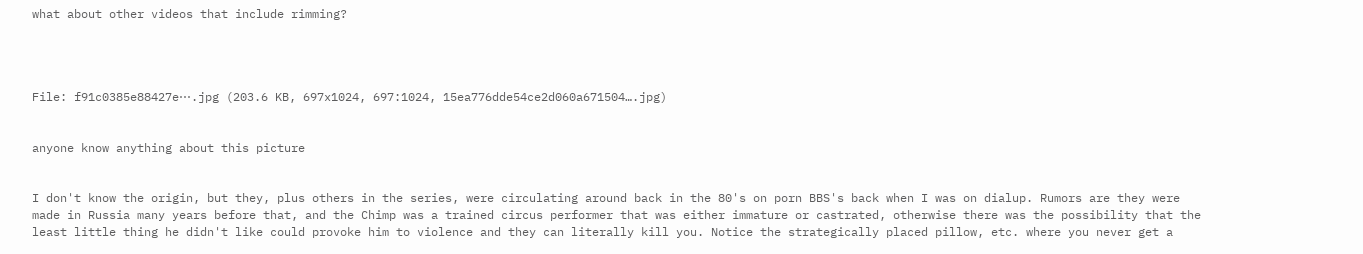what about other videos that include rimming?




File: f91c0385e88427e⋯.jpg (203.6 KB, 697x1024, 697:1024, 15ea776dde54ce2d060a671504….jpg)


anyone know anything about this picture


I don't know the origin, but they, plus others in the series, were circulating around back in the 80's on porn BBS's back when I was on dialup. Rumors are they were made in Russia many years before that, and the Chimp was a trained circus performer that was either immature or castrated, otherwise there was the possibility that the least little thing he didn't like could provoke him to violence and they can literally kill you. Notice the strategically placed pillow, etc. where you never get a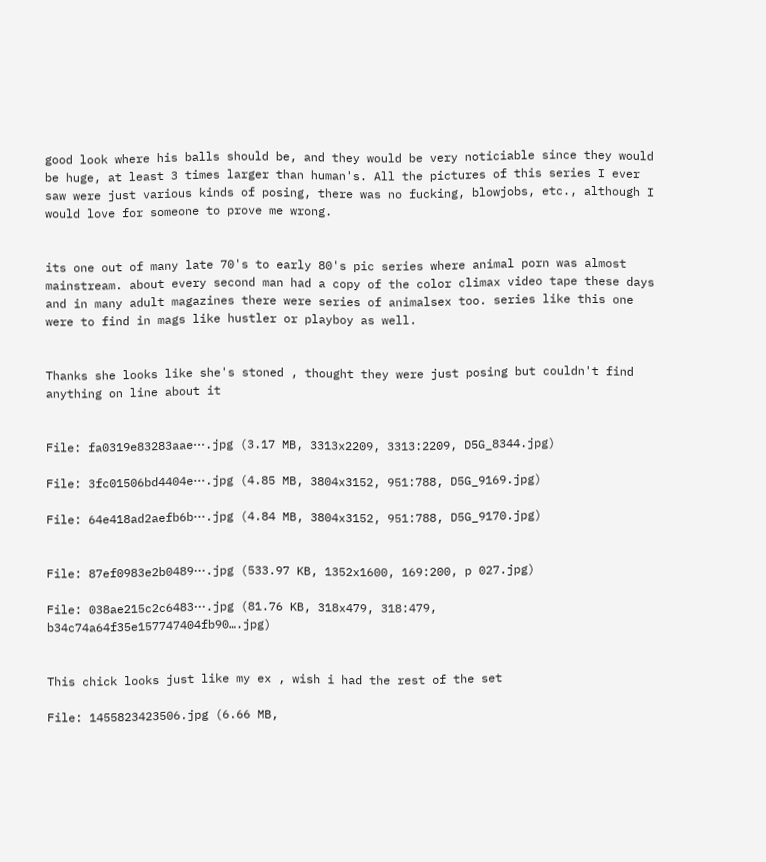good look where his balls should be, and they would be very noticiable since they would be huge, at least 3 times larger than human's. All the pictures of this series I ever saw were just various kinds of posing, there was no fucking, blowjobs, etc., although I would love for someone to prove me wrong.


its one out of many late 70's to early 80's pic series where animal porn was almost mainstream. about every second man had a copy of the color climax video tape these days and in many adult magazines there were series of animalsex too. series like this one were to find in mags like hustler or playboy as well.


Thanks she looks like she's stoned , thought they were just posing but couldn't find anything on line about it


File: fa0319e83283aae⋯.jpg (3.17 MB, 3313x2209, 3313:2209, D5G_8344.jpg)

File: 3fc01506bd4404e⋯.jpg (4.85 MB, 3804x3152, 951:788, D5G_9169.jpg)

File: 64e418ad2aefb6b⋯.jpg (4.84 MB, 3804x3152, 951:788, D5G_9170.jpg)


File: 87ef0983e2b0489⋯.jpg (533.97 KB, 1352x1600, 169:200, p 027.jpg)

File: 038ae215c2c6483⋯.jpg (81.76 KB, 318x479, 318:479, b34c74a64f35e157747404fb90….jpg)


This chick looks just like my ex , wish i had the rest of the set

File: 1455823423506.jpg (6.66 MB,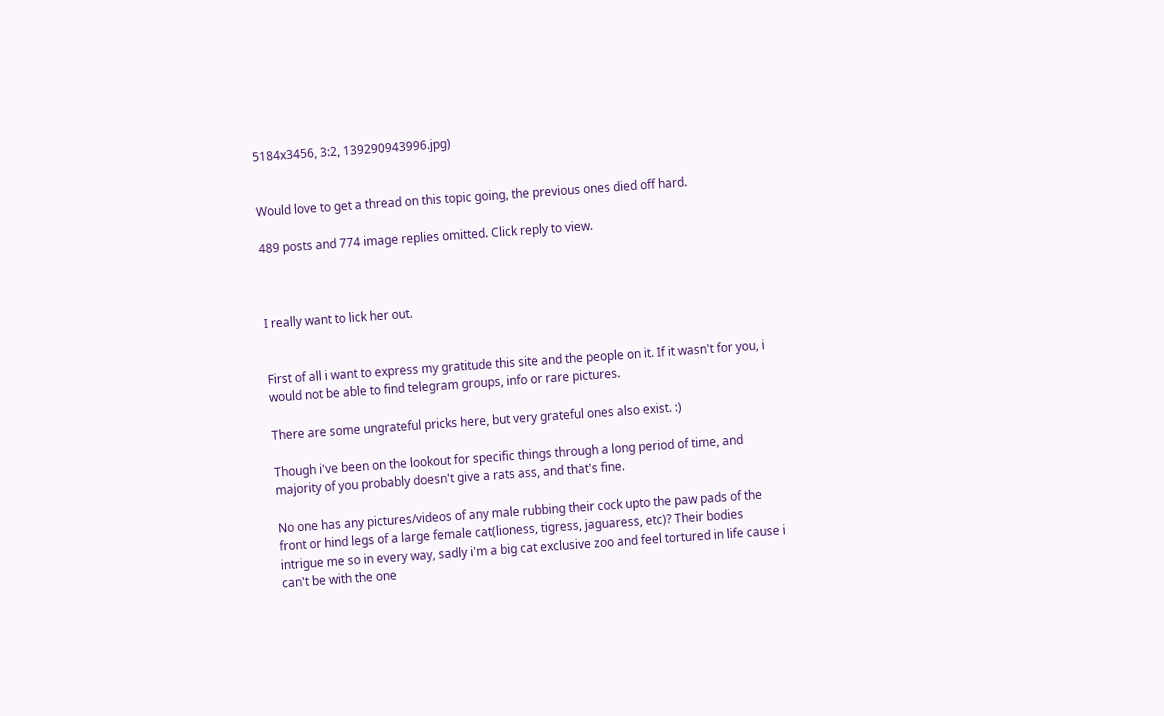5184x3456, 3:2, 139290943996.jpg)


Would love to get a thread on this topic going, the previous ones died off hard.

489 posts and 774 image replies omitted. Click reply to view.



I really want to lick her out.


First of all i want to express my gratitude this site and the people on it. If it wasn't for you, i would not be able to find telegram groups, info or rare pictures.

There are some ungrateful pricks here, but very grateful ones also exist. :)

Though i've been on the lookout for specific things through a long period of time, and majority of you probably doesn't give a rats ass, and that's fine.

No one has any pictures/videos of any male rubbing their cock upto the paw pads of the front or hind legs of a large female cat(lioness, tigress, jaguaress, etc)? Their bodies intrigue me so in every way, sadly i'm a big cat exclusive zoo and feel tortured in life cause i can't be with the one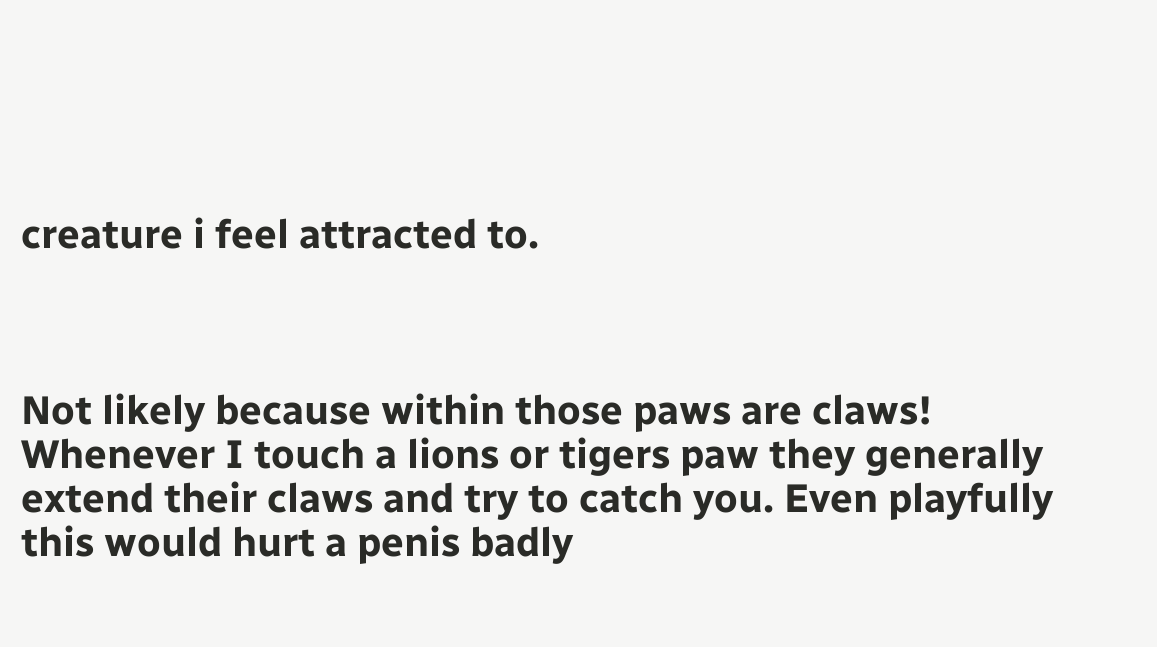creature i feel attracted to.



Not likely because within those paws are claws! Whenever I touch a lions or tigers paw they generally extend their claws and try to catch you. Even playfully this would hurt a penis badly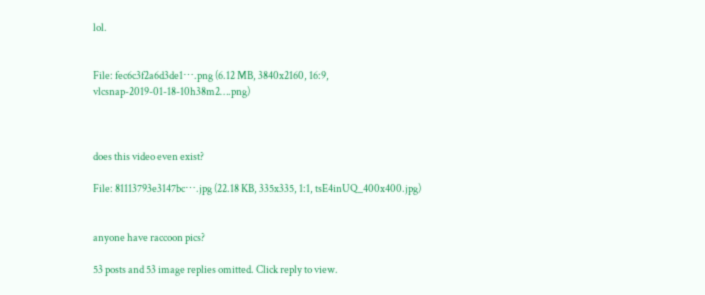lol.


File: fec6c3f2a6d3de1⋯.png (6.12 MB, 3840x2160, 16:9, vlcsnap-2019-01-18-10h38m2….png)



does this video even exist?

File: 81113793e3147bc⋯.jpg (22.18 KB, 335x335, 1:1, tsE4inUQ_400x400.jpg)


anyone have raccoon pics?

53 posts and 53 image replies omitted. Click reply to view.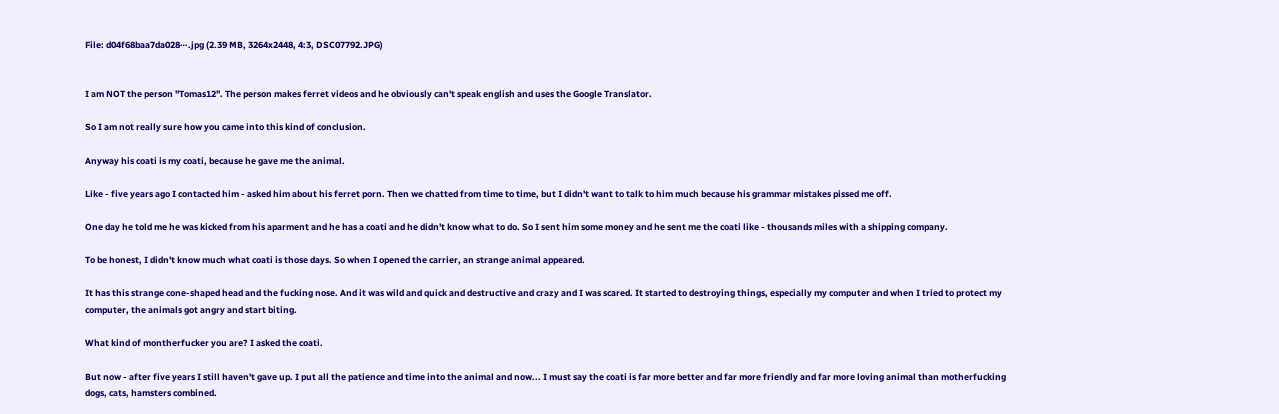File: d04f68baa7da028⋯.jpg (2.39 MB, 3264x2448, 4:3, DSC07792.JPG)


I am NOT the person "Tomas12". The person makes ferret videos and he obviously can't speak english and uses the Google Translator.

So I am not really sure how you came into this kind of conclusion.

Anyway his coati is my coati, because he gave me the animal.

Like - five years ago I contacted him - asked him about his ferret porn. Then we chatted from time to time, but I didn't want to talk to him much because his grammar mistakes pissed me off.

One day he told me he was kicked from his aparment and he has a coati and he didn't know what to do. So I sent him some money and he sent me the coati like - thousands miles with a shipping company.

To be honest, I didn't know much what coati is those days. So when I opened the carrier, an strange animal appeared.

It has this strange cone-shaped head and the fucking nose. And it was wild and quick and destructive and crazy and I was scared. It started to destroying things, especially my computer and when I tried to protect my computer, the animals got angry and start biting.

What kind of montherfucker you are? I asked the coati.

But now - after five years I still haven't gave up. I put all the patience and time into the animal and now... I must say the coati is far more better and far more friendly and far more loving animal than motherfucking dogs, cats, hamsters combined.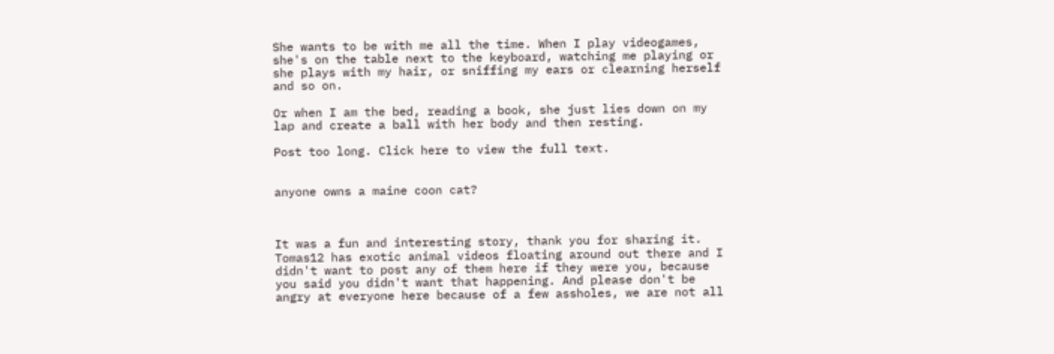She wants to be with me all the time. When I play videogames, she's on the table next to the keyboard, watching me playing or she plays with my hair, or sniffing my ears or clearning herself and so on.

Or when I am the bed, reading a book, she just lies down on my lap and create a ball with her body and then resting.

Post too long. Click here to view the full text.


anyone owns a maine coon cat?



It was a fun and interesting story, thank you for sharing it. Tomas12 has exotic animal videos floating around out there and I didn't want to post any of them here if they were you, because you said you didn't want that happening. And please don't be angry at everyone here because of a few assholes, we are not all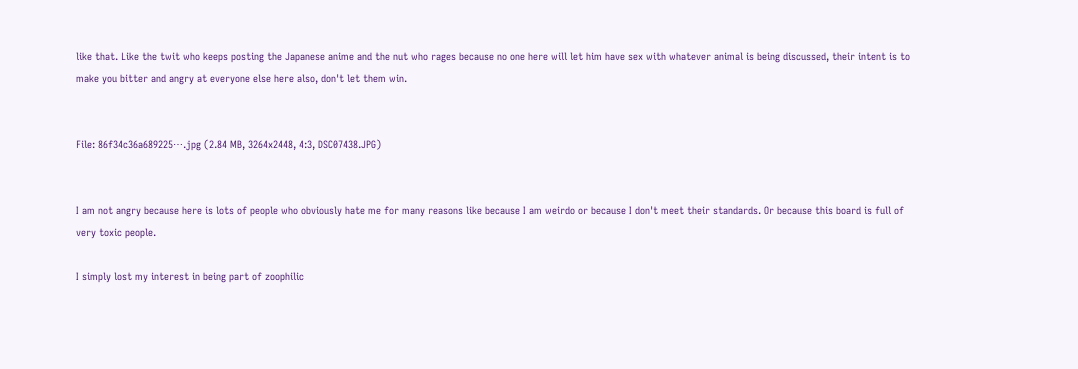like that. Like the twit who keeps posting the Japanese anime and the nut who rages because no one here will let him have sex with whatever animal is being discussed, their intent is to make you bitter and angry at everyone else here also, don't let them win.


File: 86f34c36a689225⋯.jpg (2.84 MB, 3264x2448, 4:3, DSC07438.JPG)


I am not angry because here is lots of people who obviously hate me for many reasons like because I am weirdo or because I don't meet their standards. Or because this board is full of very toxic people.

I simply lost my interest in being part of zoophilic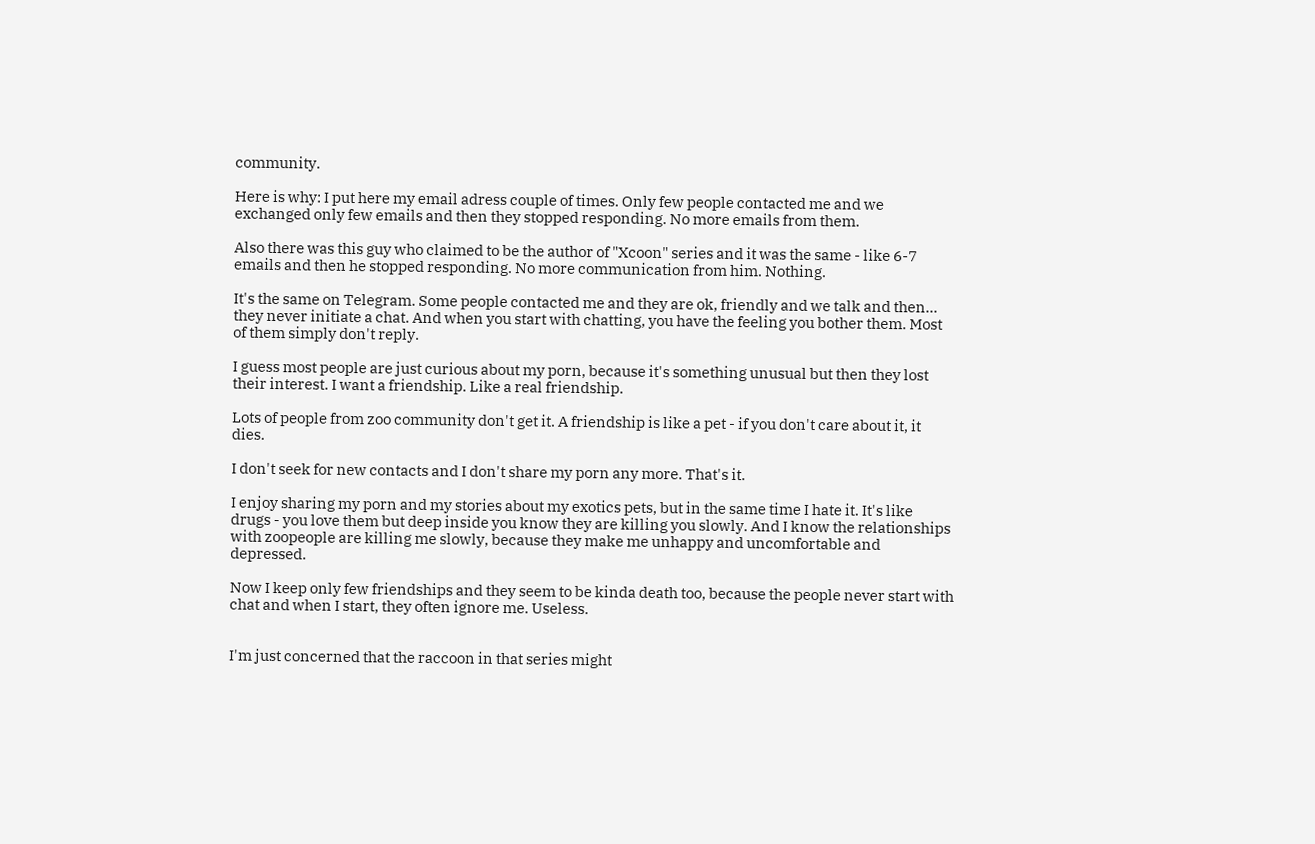community.

Here is why: I put here my email adress couple of times. Only few people contacted me and we exchanged only few emails and then they stopped responding. No more emails from them.

Also there was this guy who claimed to be the author of "Xcoon" series and it was the same - like 6-7 emails and then he stopped responding. No more communication from him. Nothing.

It's the same on Telegram. Some people contacted me and they are ok, friendly and we talk and then... they never initiate a chat. And when you start with chatting, you have the feeling you bother them. Most of them simply don't reply.

I guess most people are just curious about my porn, because it's something unusual but then they lost their interest. I want a friendship. Like a real friendship.

Lots of people from zoo community don't get it. A friendship is like a pet - if you don't care about it, it dies.

I don't seek for new contacts and I don't share my porn any more. That's it.

I enjoy sharing my porn and my stories about my exotics pets, but in the same time I hate it. It's like drugs - you love them but deep inside you know they are killing you slowly. And I know the relationships with zoopeople are killing me slowly, because they make me unhappy and uncomfortable and depressed.

Now I keep only few friendships and they seem to be kinda death too, because the people never start with chat and when I start, they often ignore me. Useless.


I'm just concerned that the raccoon in that series might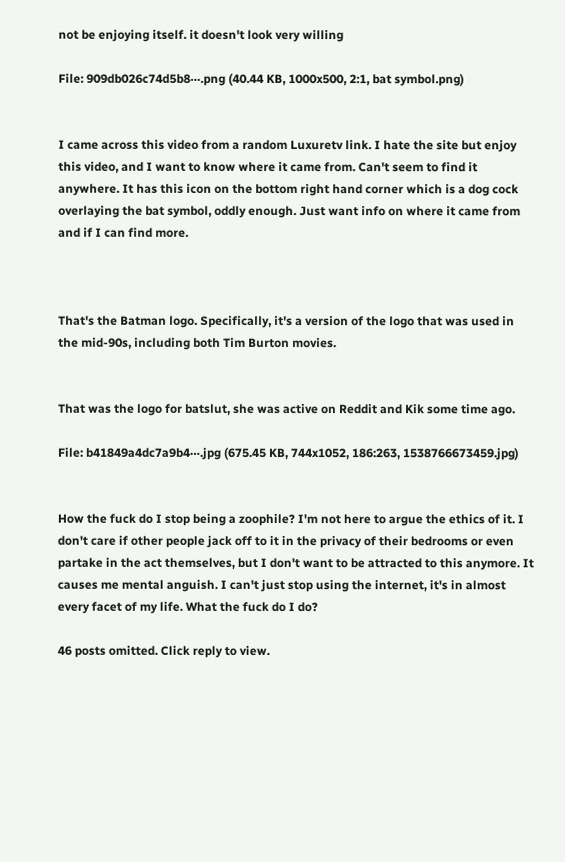not be enjoying itself. it doesn't look very willing

File: 909db026c74d5b8⋯.png (40.44 KB, 1000x500, 2:1, bat symbol.png)


I came across this video from a random Luxuretv link. I hate the site but enjoy this video, and I want to know where it came from. Can't seem to find it anywhere. It has this icon on the bottom right hand corner which is a dog cock overlaying the bat symbol, oddly enough. Just want info on where it came from and if I can find more.



That's the Batman logo. Specifically, it's a version of the logo that was used in the mid-90s, including both Tim Burton movies.


That was the logo for batslut, she was active on Reddit and Kik some time ago.

File: b41849a4dc7a9b4⋯.jpg (675.45 KB, 744x1052, 186:263, 1538766673459.jpg)


How the fuck do I stop being a zoophile? I'm not here to argue the ethics of it. I don't care if other people jack off to it in the privacy of their bedrooms or even partake in the act themselves, but I don't want to be attracted to this anymore. It causes me mental anguish. I can't just stop using the internet, it's in almost every facet of my life. What the fuck do I do?

46 posts omitted. Click reply to view.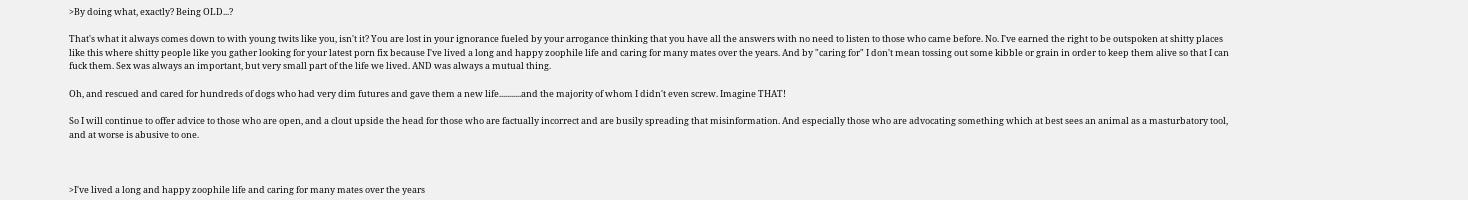>By doing what, exactly? Being OLD...?

That's what it always comes down to with young twits like you, isn't it? You are lost in your ignorance fueled by your arrogance thinking that you have all the answers with no need to listen to those who came before. No. I've earned the right to be outspoken at shitty places like this where shitty people like you gather looking for your latest porn fix because I've lived a long and happy zoophile life and caring for many mates over the years. And by "caring for" I don't mean tossing out some kibble or grain in order to keep them alive so that I can fuck them. Sex was always an important, but very small part of the life we lived. AND was always a mutual thing.

Oh, and rescued and cared for hundreds of dogs who had very dim futures and gave them a new life...........and the majority of whom I didn't even screw. Imagine THAT!

So I will continue to offer advice to those who are open, and a clout upside the head for those who are factually incorrect and are busily spreading that misinformation. And especially those who are advocating something which at best sees an animal as a masturbatory tool, and at worse is abusive to one.



>I've lived a long and happy zoophile life and caring for many mates over the years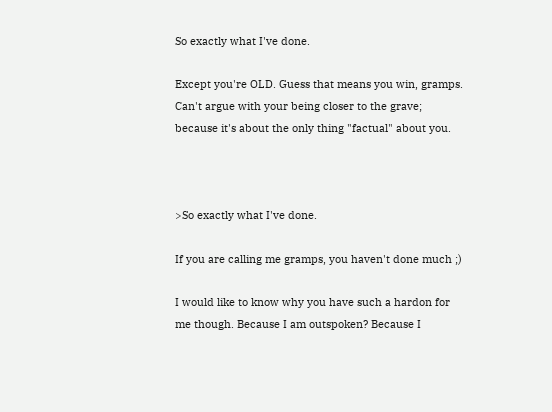So exactly what I've done.

Except you're OLD. Guess that means you win, gramps. Can't argue with your being closer to the grave; because it's about the only thing "factual" about you.



>So exactly what I've done.

If you are calling me gramps, you haven't done much ;)

I would like to know why you have such a hardon for me though. Because I am outspoken? Because I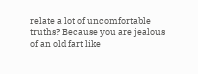relate a lot of uncomfortable truths? Because you are jealous of an old fart like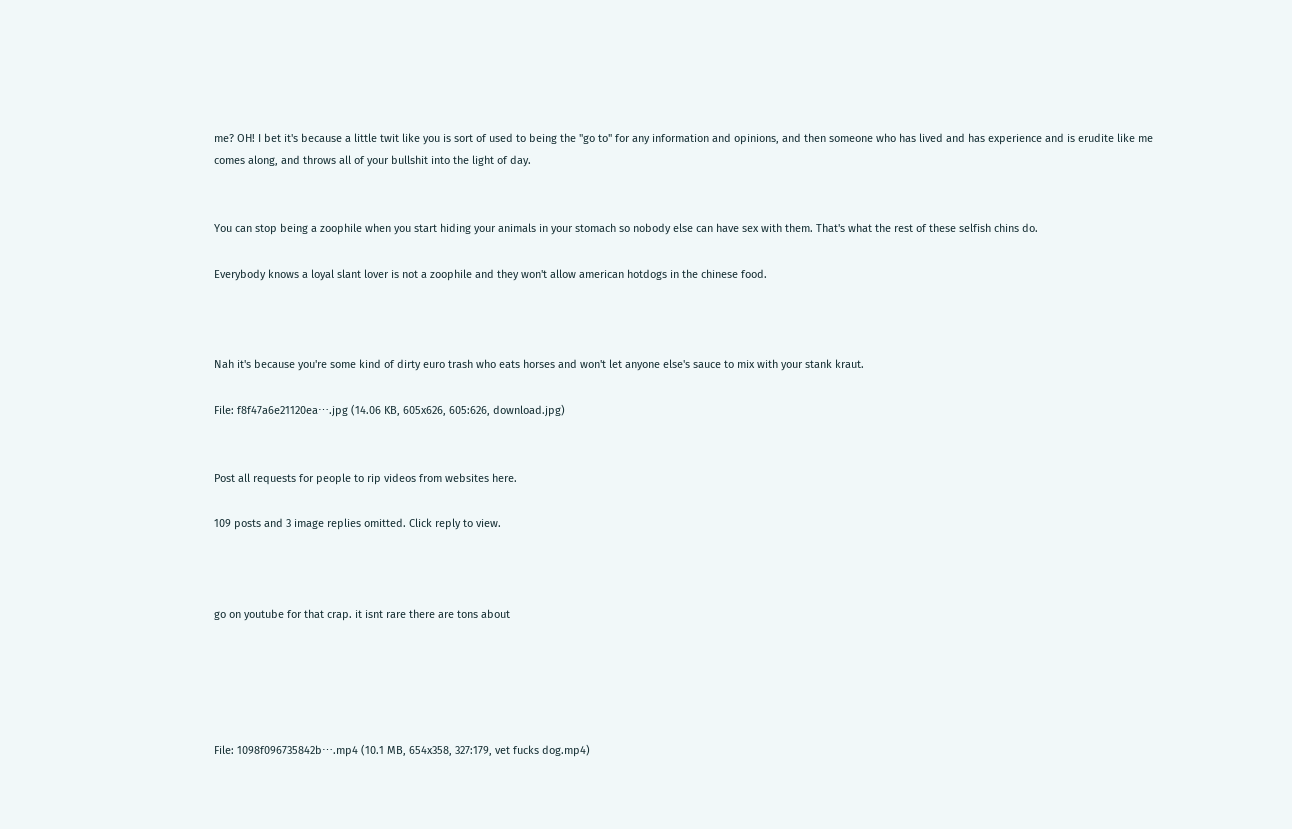me? OH! I bet it's because a little twit like you is sort of used to being the "go to" for any information and opinions, and then someone who has lived and has experience and is erudite like me comes along, and throws all of your bullshit into the light of day.


You can stop being a zoophile when you start hiding your animals in your stomach so nobody else can have sex with them. That's what the rest of these selfish chins do.

Everybody knows a loyal slant lover is not a zoophile and they won't allow american hotdogs in the chinese food.



Nah it's because you're some kind of dirty euro trash who eats horses and won't let anyone else's sauce to mix with your stank kraut.

File: f8f47a6e21120ea⋯.jpg (14.06 KB, 605x626, 605:626, download.jpg)


Post all requests for people to rip videos from websites here.

109 posts and 3 image replies omitted. Click reply to view.



go on youtube for that crap. it isnt rare there are tons about





File: 1098f096735842b⋯.mp4 (10.1 MB, 654x358, 327:179, vet fucks dog.mp4)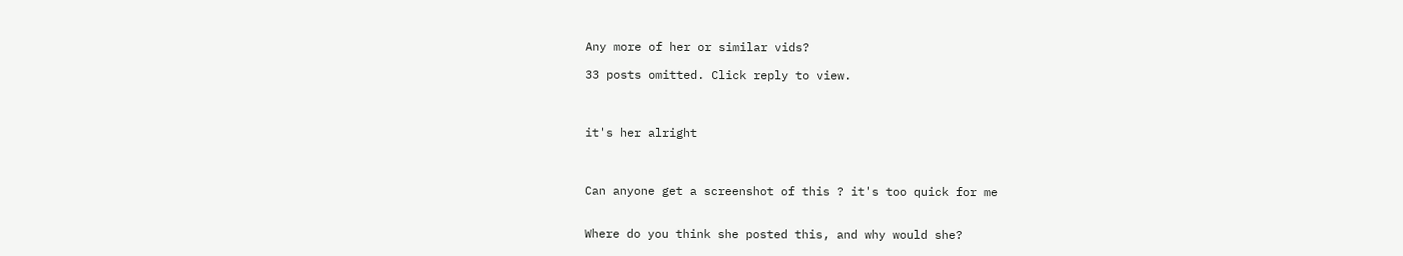Any more of her or similar vids?

33 posts omitted. Click reply to view.



it's her alright



Can anyone get a screenshot of this ? it's too quick for me


Where do you think she posted this, and why would she?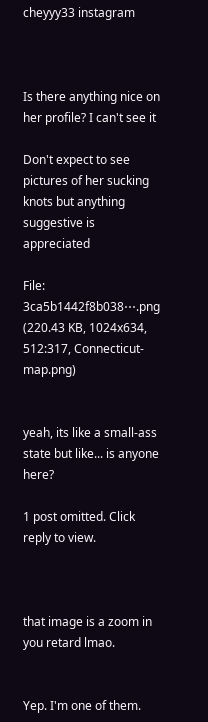cheyyy33 instagram



Is there anything nice on her profile? I can't see it

Don't expect to see pictures of her sucking knots but anything suggestive is appreciated

File: 3ca5b1442f8b038⋯.png (220.43 KB, 1024x634, 512:317, Connecticut-map.png)


yeah, its like a small-ass state but like... is anyone here?

1 post omitted. Click reply to view.



that image is a zoom in you retard lmao.


Yep. I'm one of them.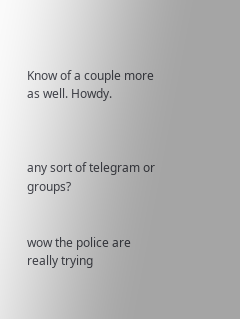Know of a couple more as well. Howdy.



any sort of telegram or groups?


wow the police are really trying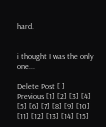hard.


i thought I was the only one...

Delete Post [ ]
Previous [1] [2] [3] [4] [5] [6] [7] [8] [9] [10] [11] [12] [13] [14] [15]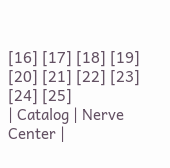[16] [17] [18] [19] [20] [21] [22] [23] [24] [25]
| Catalog | Nerve Center |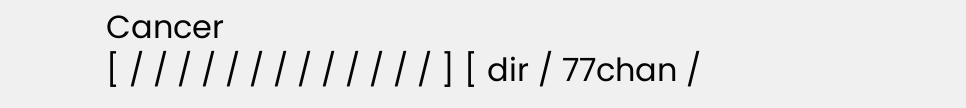Cancer
[ / / / / / / / / / / / / / ] [ dir / 77chan /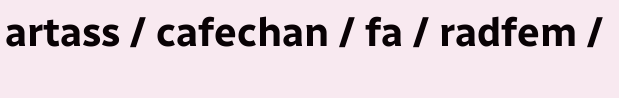artass / cafechan / fa / radfem /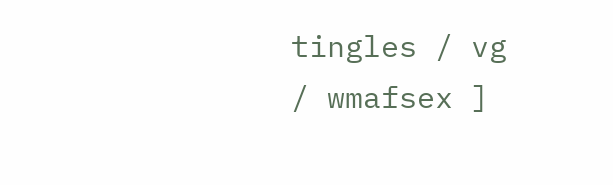tingles / vg / wmafsex ]